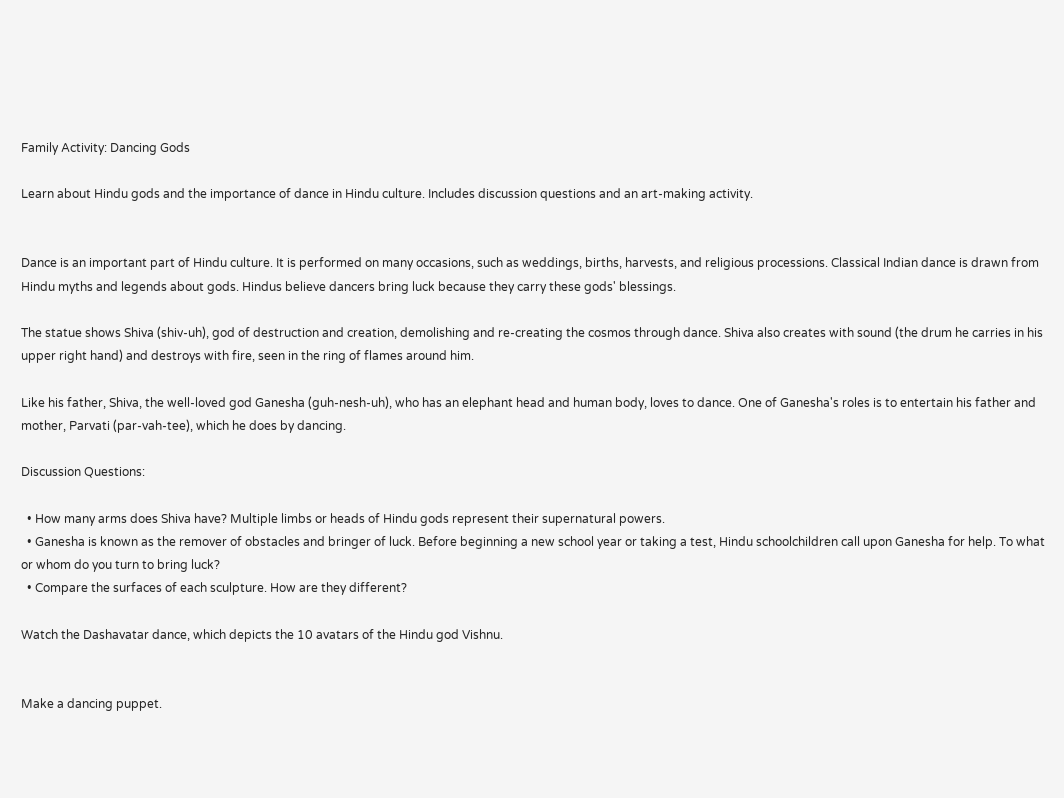Family Activity: Dancing Gods

Learn about Hindu gods and the importance of dance in Hindu culture. Includes discussion questions and an art-making activity.


Dance is an important part of Hindu culture. It is performed on many occasions, such as weddings, births, harvests, and religious processions. Classical Indian dance is drawn from Hindu myths and legends about gods. Hindus believe dancers bring luck because they carry these gods' blessings.

The statue shows Shiva (shiv-uh), god of destruction and creation, demolishing and re-creating the cosmos through dance. Shiva also creates with sound (the drum he carries in his upper right hand) and destroys with fire, seen in the ring of flames around him.

Like his father, Shiva, the well-loved god Ganesha (guh-nesh-uh), who has an elephant head and human body, loves to dance. One of Ganesha's roles is to entertain his father and mother, Parvati (par-vah-tee), which he does by dancing.

Discussion Questions:

  • How many arms does Shiva have? Multiple limbs or heads of Hindu gods represent their supernatural powers.
  • Ganesha is known as the remover of obstacles and bringer of luck. Before beginning a new school year or taking a test, Hindu schoolchildren call upon Ganesha for help. To what or whom do you turn to bring luck?
  • Compare the surfaces of each sculpture. How are they different?

Watch the Dashavatar dance, which depicts the 10 avatars of the Hindu god Vishnu.


Make a dancing puppet.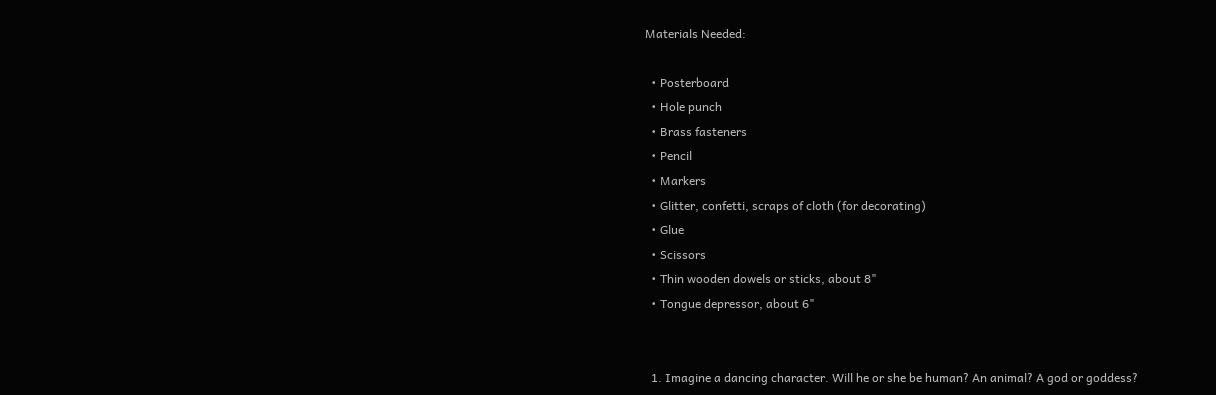Materials Needed:

  • Posterboard
  • Hole punch
  • Brass fasteners
  • Pencil
  • Markers
  • Glitter, confetti, scraps of cloth (for decorating)
  • Glue
  • Scissors
  • Thin wooden dowels or sticks, about 8"
  • Tongue depressor, about 6"


  1. Imagine a dancing character. Will he or she be human? An animal? A god or goddess?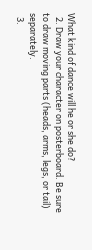What kind of dance will he or she do?
  2. Draw your character on posterboard. Be sure to draw moving parts (heads, arms, legs, or tail) separately.
  3.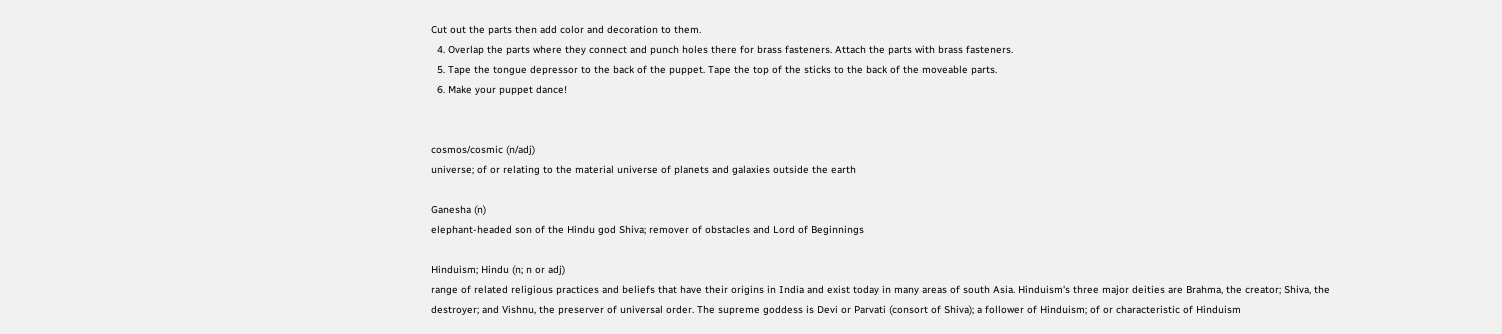Cut out the parts then add color and decoration to them.
  4. Overlap the parts where they connect and punch holes there for brass fasteners. Attach the parts with brass fasteners.
  5. Tape the tongue depressor to the back of the puppet. Tape the top of the sticks to the back of the moveable parts.
  6. Make your puppet dance!


cosmos/cosmic (n/adj)
universe; of or relating to the material universe of planets and galaxies outside the earth

Ganesha (n)
elephant-headed son of the Hindu god Shiva; remover of obstacles and Lord of Beginnings

Hinduism; Hindu (n; n or adj)
range of related religious practices and beliefs that have their origins in India and exist today in many areas of south Asia. Hinduism's three major deities are Brahma, the creator; Shiva, the destroyer; and Vishnu, the preserver of universal order. The supreme goddess is Devi or Parvati (consort of Shiva); a follower of Hinduism; of or characteristic of Hinduism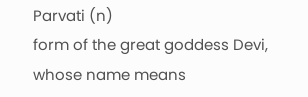Parvati (n)
form of the great goddess Devi, whose name means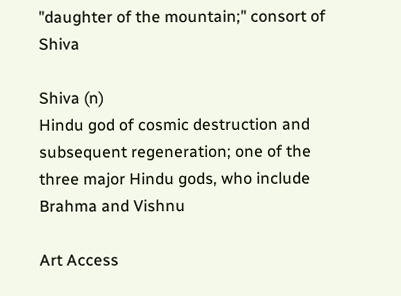"daughter of the mountain;" consort of Shiva

Shiva (n)
Hindu god of cosmic destruction and subsequent regeneration; one of the three major Hindu gods, who include Brahma and Vishnu

Art Access